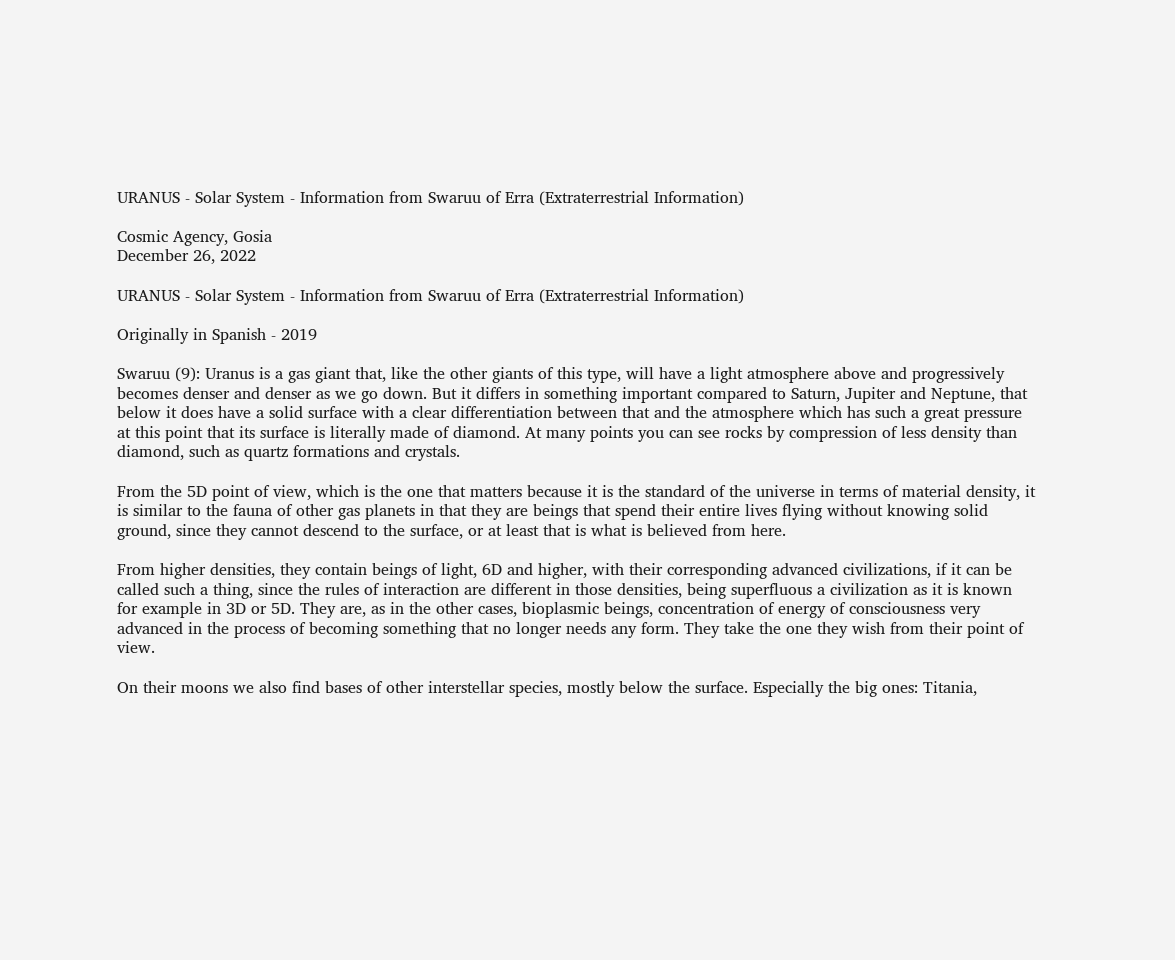URANUS - Solar System - Information from Swaruu of Erra (Extraterrestrial Information)

Cosmic Agency, Gosia
December 26, 2022

URANUS - Solar System - Information from Swaruu of Erra (Extraterrestrial Information)

Originally in Spanish - 2019

Swaruu (9): Uranus is a gas giant that, like the other giants of this type, will have a light atmosphere above and progressively becomes denser and denser as we go down. But it differs in something important compared to Saturn, Jupiter and Neptune, that below it does have a solid surface with a clear differentiation between that and the atmosphere which has such a great pressure at this point that its surface is literally made of diamond. At many points you can see rocks by compression of less density than diamond, such as quartz formations and crystals.

From the 5D point of view, which is the one that matters because it is the standard of the universe in terms of material density, it is similar to the fauna of other gas planets in that they are beings that spend their entire lives flying without knowing solid ground, since they cannot descend to the surface, or at least that is what is believed from here.

From higher densities, they contain beings of light, 6D and higher, with their corresponding advanced civilizations, if it can be called such a thing, since the rules of interaction are different in those densities, being superfluous a civilization as it is known for example in 3D or 5D. They are, as in the other cases, bioplasmic beings, concentration of energy of consciousness very advanced in the process of becoming something that no longer needs any form. They take the one they wish from their point of view.

On their moons we also find bases of other interstellar species, mostly below the surface. Especially the big ones: Titania,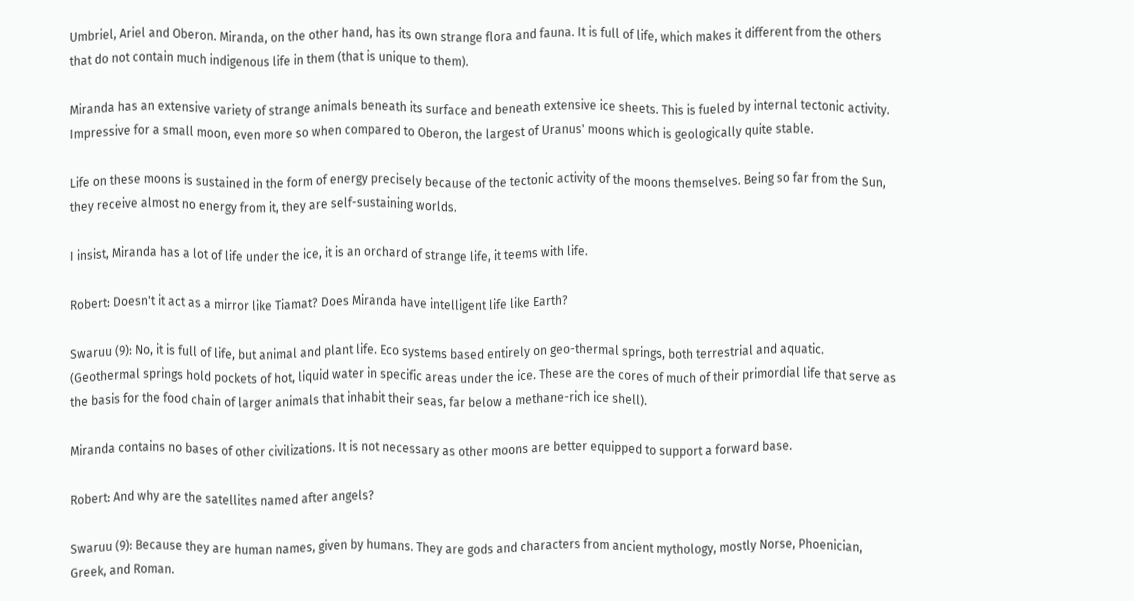Umbriel, Ariel and Oberon. Miranda, on the other hand, has its own strange flora and fauna. It is full of life, which makes it different from the others that do not contain much indigenous life in them (that is unique to them).

Miranda has an extensive variety of strange animals beneath its surface and beneath extensive ice sheets. This is fueled by internal tectonic activity. Impressive for a small moon, even more so when compared to Oberon, the largest of Uranus' moons which is geologically quite stable.

Life on these moons is sustained in the form of energy precisely because of the tectonic activity of the moons themselves. Being so far from the Sun, they receive almost no energy from it, they are self-sustaining worlds.

I insist, Miranda has a lot of life under the ice, it is an orchard of strange life, it teems with life.

Robert: Doesn't it act as a mirror like Tiamat? Does Miranda have intelligent life like Earth?

Swaruu (9): No, it is full of life, but animal and plant life. Eco systems based entirely on geo-thermal springs, both terrestrial and aquatic. (Geothermal springs hold pockets of hot, liquid water in specific areas under the ice. These are the cores of much of their primordial life that serve as the basis for the food chain of larger animals that inhabit their seas, far below a methane-rich ice shell).

Miranda contains no bases of other civilizations. It is not necessary as other moons are better equipped to support a forward base.

Robert: And why are the satellites named after angels?

Swaruu (9): Because they are human names, given by humans. They are gods and characters from ancient mythology, mostly Norse, Phoenician, Greek, and Roman.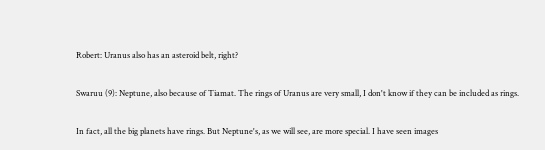Robert: Uranus also has an asteroid belt, right?

Swaruu (9): Neptune, also because of Tiamat. The rings of Uranus are very small, I don't know if they can be included as rings.

In fact, all the big planets have rings. But Neptune's, as we will see, are more special. I have seen images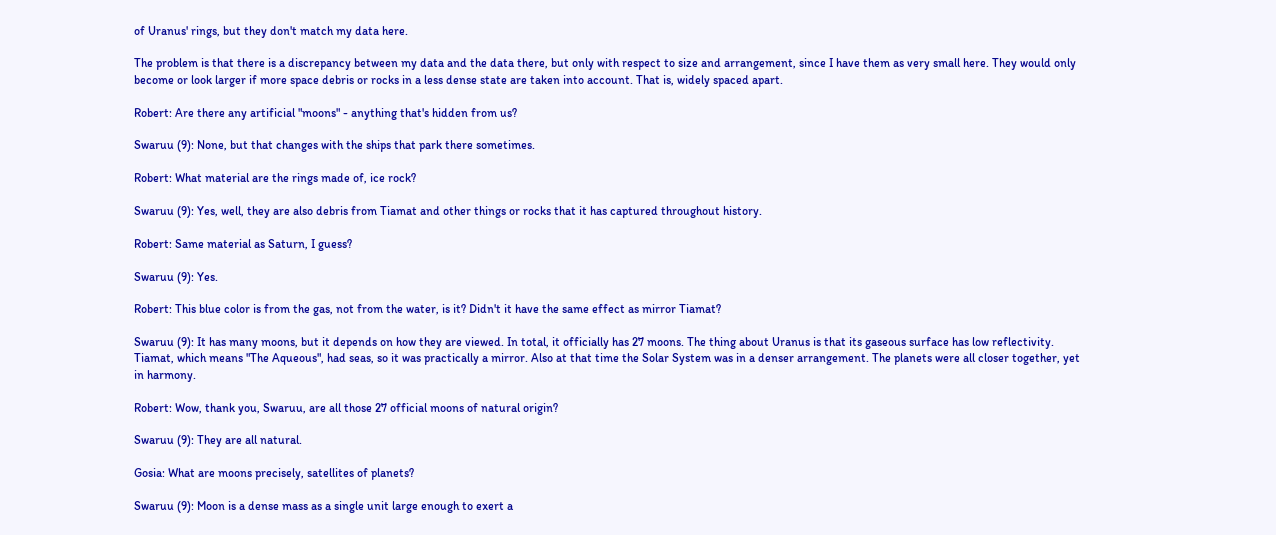of Uranus' rings, but they don't match my data here.

The problem is that there is a discrepancy between my data and the data there, but only with respect to size and arrangement, since I have them as very small here. They would only become or look larger if more space debris or rocks in a less dense state are taken into account. That is, widely spaced apart.

Robert: Are there any artificial "moons" - anything that's hidden from us?

Swaruu (9): None, but that changes with the ships that park there sometimes.

Robert: What material are the rings made of, ice rock?

Swaruu (9): Yes, well, they are also debris from Tiamat and other things or rocks that it has captured throughout history.

Robert: Same material as Saturn, I guess?

Swaruu (9): Yes.

Robert: This blue color is from the gas, not from the water, is it? Didn't it have the same effect as mirror Tiamat?

Swaruu (9): It has many moons, but it depends on how they are viewed. In total, it officially has 27 moons. The thing about Uranus is that its gaseous surface has low reflectivity. Tiamat, which means "The Aqueous", had seas, so it was practically a mirror. Also at that time the Solar System was in a denser arrangement. The planets were all closer together, yet in harmony.

Robert: Wow, thank you, Swaruu, are all those 27 official moons of natural origin?

Swaruu (9): They are all natural.

Gosia: What are moons precisely, satellites of planets?

Swaruu (9): Moon is a dense mass as a single unit large enough to exert a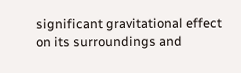significant gravitational effect on its surroundings and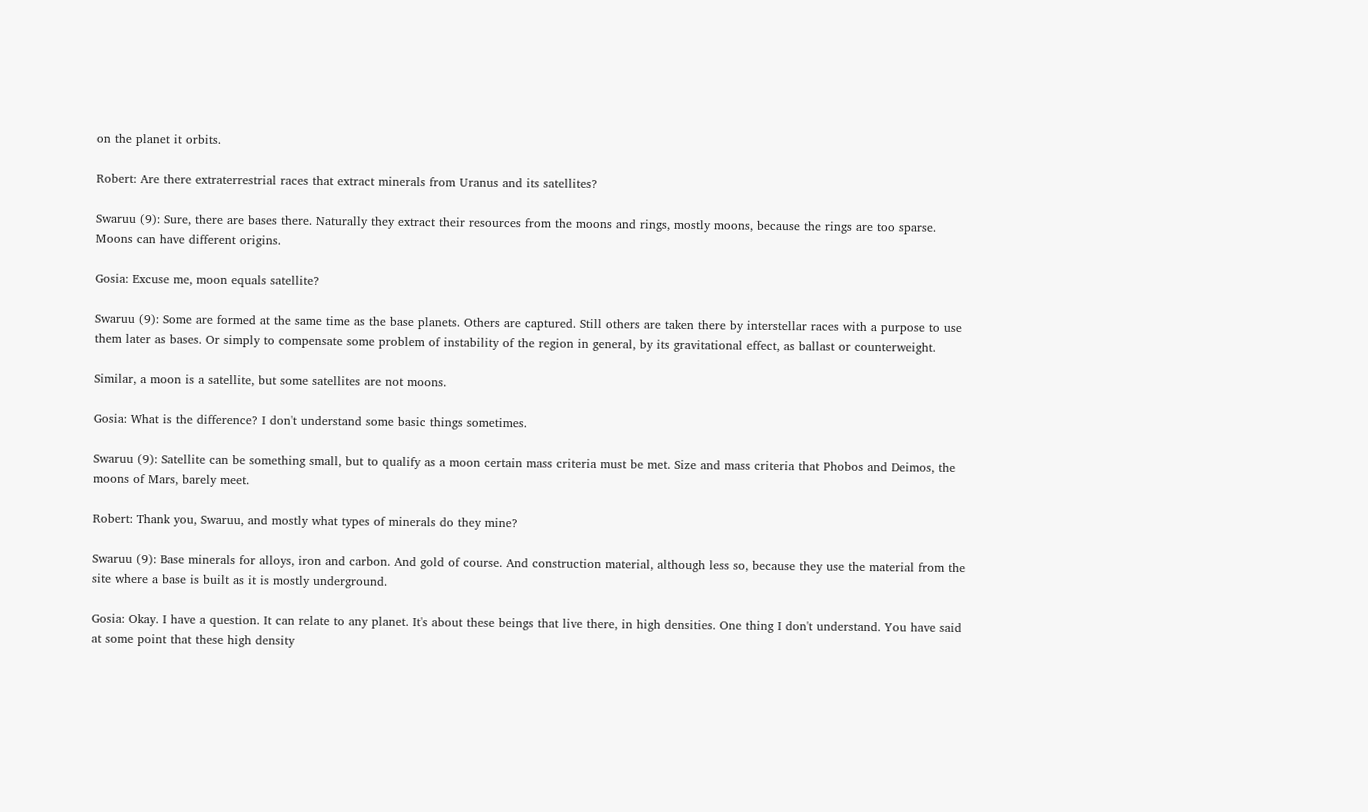on the planet it orbits.

Robert: Are there extraterrestrial races that extract minerals from Uranus and its satellites?

Swaruu (9): Sure, there are bases there. Naturally they extract their resources from the moons and rings, mostly moons, because the rings are too sparse. Moons can have different origins.

Gosia: Excuse me, moon equals satellite?

Swaruu (9): Some are formed at the same time as the base planets. Others are captured. Still others are taken there by interstellar races with a purpose to use them later as bases. Or simply to compensate some problem of instability of the region in general, by its gravitational effect, as ballast or counterweight.

Similar, a moon is a satellite, but some satellites are not moons.

Gosia: What is the difference? I don't understand some basic things sometimes.

Swaruu (9): Satellite can be something small, but to qualify as a moon certain mass criteria must be met. Size and mass criteria that Phobos and Deimos, the moons of Mars, barely meet.

Robert: Thank you, Swaruu, and mostly what types of minerals do they mine?

Swaruu (9): Base minerals for alloys, iron and carbon. And gold of course. And construction material, although less so, because they use the material from the site where a base is built as it is mostly underground.

Gosia: Okay. I have a question. It can relate to any planet. It's about these beings that live there, in high densities. One thing I don't understand. You have said at some point that these high density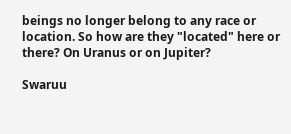beings no longer belong to any race or location. So how are they "located" here or there? On Uranus or on Jupiter?

Swaruu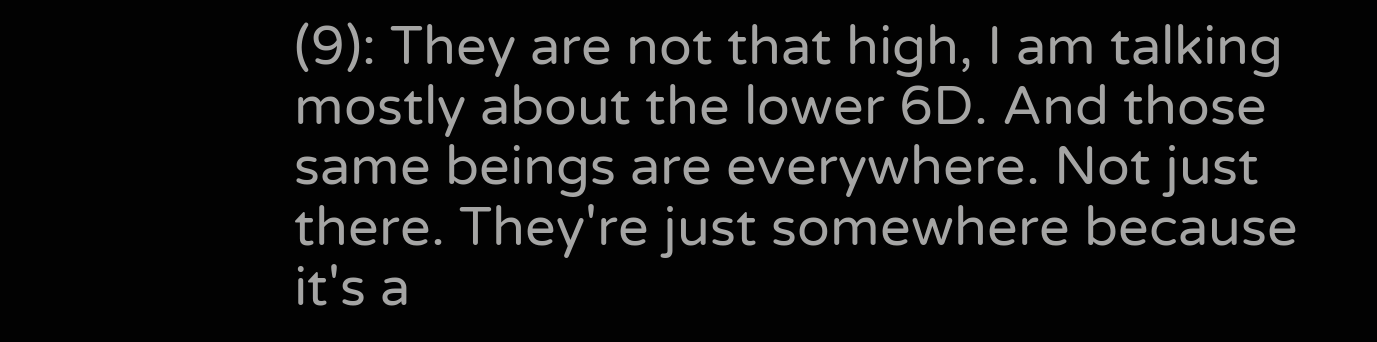(9): They are not that high, I am talking mostly about the lower 6D. And those same beings are everywhere. Not just there. They're just somewhere because it's a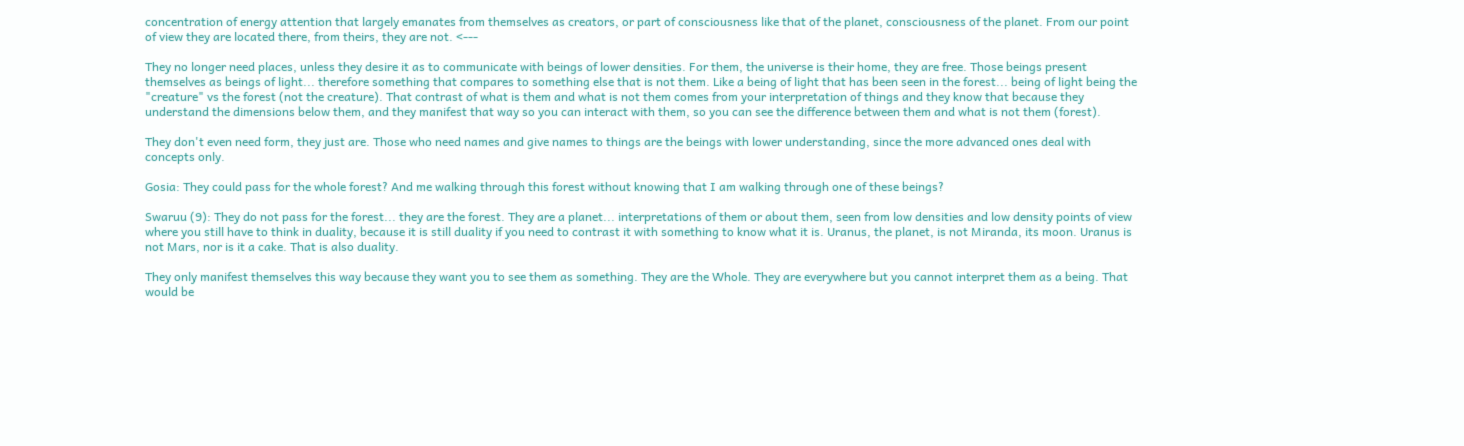concentration of energy attention that largely emanates from themselves as creators, or part of consciousness like that of the planet, consciousness of the planet. From our point of view they are located there, from theirs, they are not. <---

They no longer need places, unless they desire it as to communicate with beings of lower densities. For them, the universe is their home, they are free. Those beings present themselves as beings of light... therefore something that compares to something else that is not them. Like a being of light that has been seen in the forest... being of light being the "creature" vs the forest (not the creature). That contrast of what is them and what is not them comes from your interpretation of things and they know that because they understand the dimensions below them, and they manifest that way so you can interact with them, so you can see the difference between them and what is not them (forest).

They don't even need form, they just are. Those who need names and give names to things are the beings with lower understanding, since the more advanced ones deal with concepts only.

Gosia: They could pass for the whole forest? And me walking through this forest without knowing that I am walking through one of these beings?

Swaruu (9): They do not pass for the forest... they are the forest. They are a planet... interpretations of them or about them, seen from low densities and low density points of view where you still have to think in duality, because it is still duality if you need to contrast it with something to know what it is. Uranus, the planet, is not Miranda, its moon. Uranus is not Mars, nor is it a cake. That is also duality.

They only manifest themselves this way because they want you to see them as something. They are the Whole. They are everywhere but you cannot interpret them as a being. That would be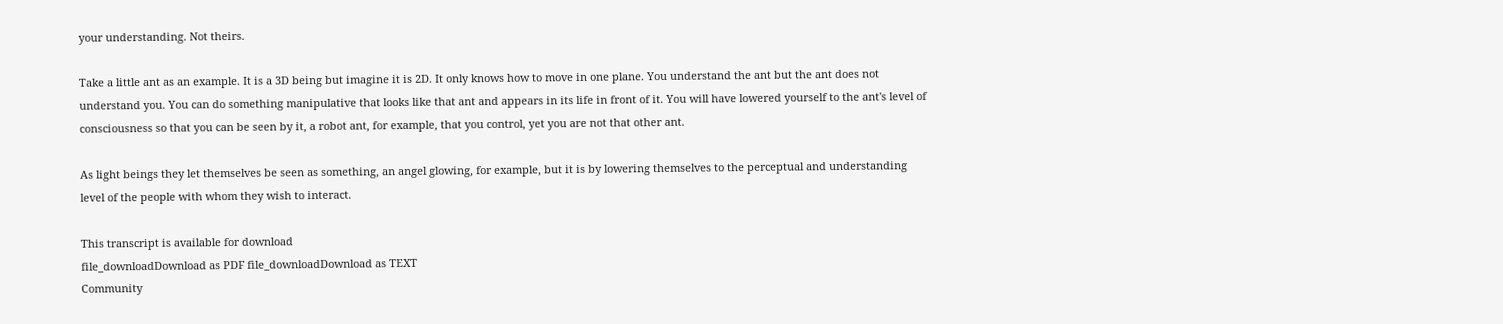your understanding. Not theirs.

Take a little ant as an example. It is a 3D being but imagine it is 2D. It only knows how to move in one plane. You understand the ant but the ant does not understand you. You can do something manipulative that looks like that ant and appears in its life in front of it. You will have lowered yourself to the ant's level of consciousness so that you can be seen by it, a robot ant, for example, that you control, yet you are not that other ant.

As light beings they let themselves be seen as something, an angel glowing, for example, but it is by lowering themselves to the perceptual and understanding level of the people with whom they wish to interact.

This transcript is available for download
file_downloadDownload as PDF file_downloadDownload as TEXT
Community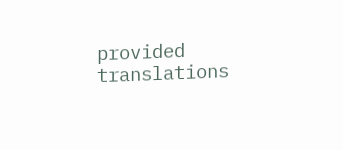provided translations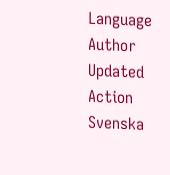Language Author Updated Action
Svenska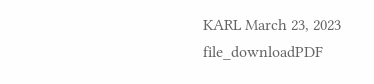KARL March 23, 2023 file_downloadPDF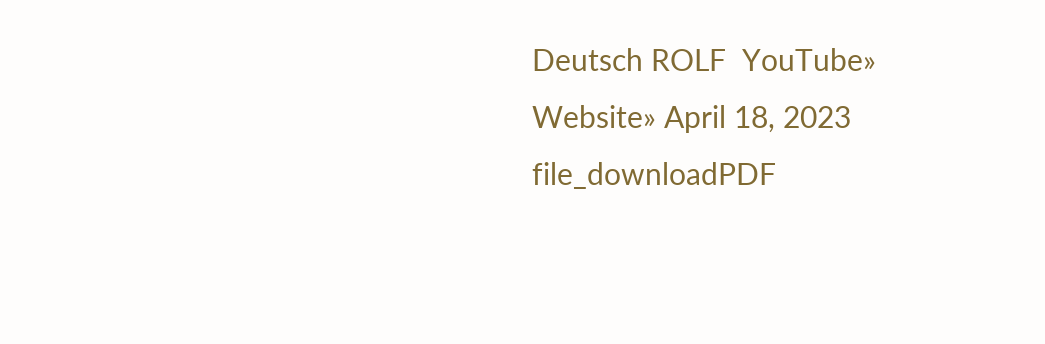Deutsch ROLF  YouTube»  Website» April 18, 2023 file_downloadPDF